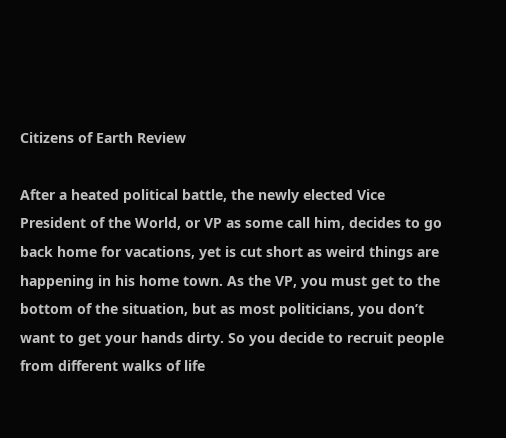Citizens of Earth Review

After a heated political battle, the newly elected Vice President of the World, or VP as some call him, decides to go back home for vacations, yet is cut short as weird things are happening in his home town. As the VP, you must get to the bottom of the situation, but as most politicians, you don’t want to get your hands dirty. So you decide to recruit people from different walks of life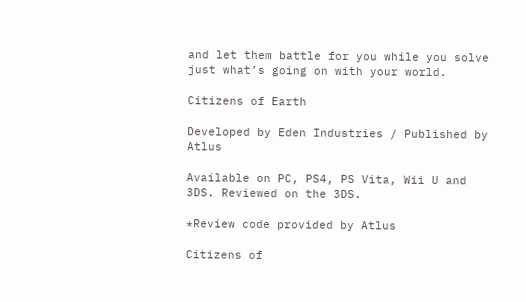and let them battle for you while you solve just what’s going on with your world.

Citizens of Earth

Developed by Eden Industries / Published by Atlus

Available on PC, PS4, PS Vita, Wii U and 3DS. Reviewed on the 3DS.

*Review code provided by Atlus

Citizens of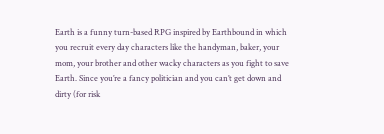Earth is a funny turn-based RPG inspired by Earthbound in which you recruit every day characters like the handyman, baker, your mom, your brother and other wacky characters as you fight to save Earth. Since you’re a fancy politician and you can’t get down and dirty (for risk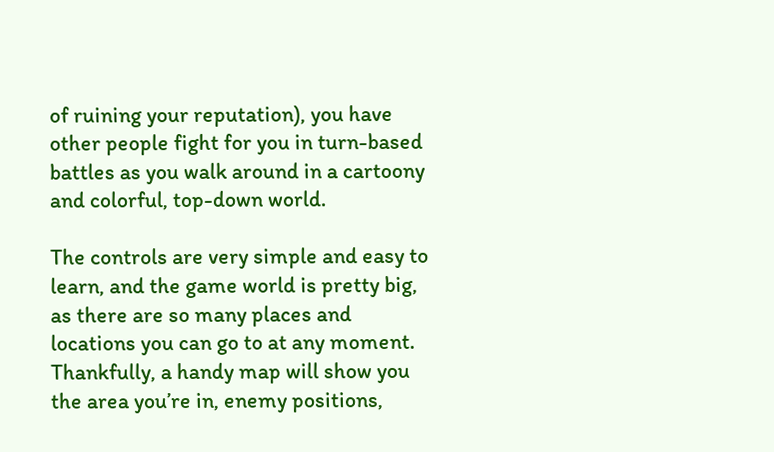of ruining your reputation), you have other people fight for you in turn-based battles as you walk around in a cartoony and colorful, top-down world.

The controls are very simple and easy to learn, and the game world is pretty big, as there are so many places and locations you can go to at any moment. Thankfully, a handy map will show you the area you’re in, enemy positions,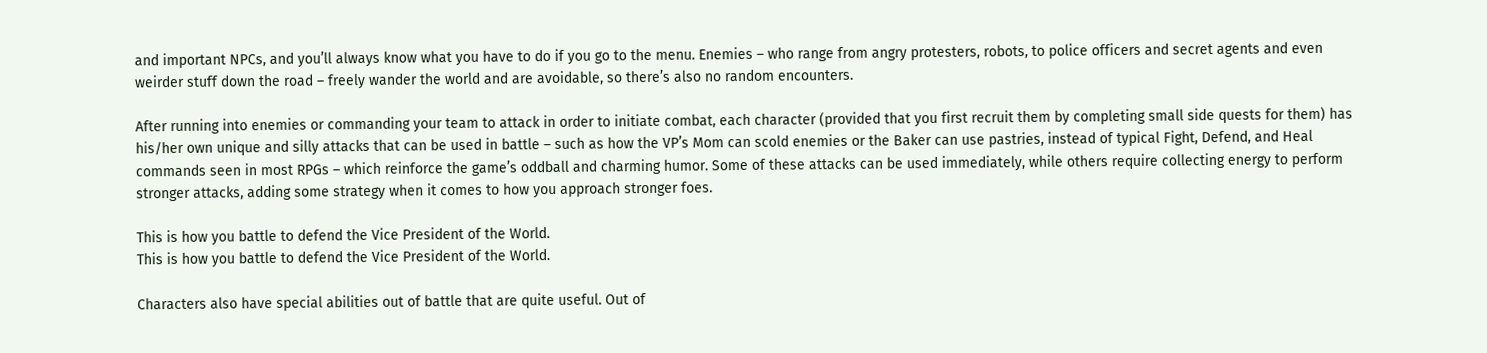and important NPCs, and you’ll always know what you have to do if you go to the menu. Enemies – who range from angry protesters, robots, to police officers and secret agents and even weirder stuff down the road – freely wander the world and are avoidable, so there’s also no random encounters.

After running into enemies or commanding your team to attack in order to initiate combat, each character (provided that you first recruit them by completing small side quests for them) has his/her own unique and silly attacks that can be used in battle – such as how the VP’s Mom can scold enemies or the Baker can use pastries, instead of typical Fight, Defend, and Heal commands seen in most RPGs – which reinforce the game’s oddball and charming humor. Some of these attacks can be used immediately, while others require collecting energy to perform stronger attacks, adding some strategy when it comes to how you approach stronger foes.

This is how you battle to defend the Vice President of the World.
This is how you battle to defend the Vice President of the World.

Characters also have special abilities out of battle that are quite useful. Out of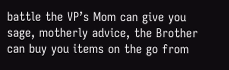battle the VP’s Mom can give you sage, motherly advice, the Brother can buy you items on the go from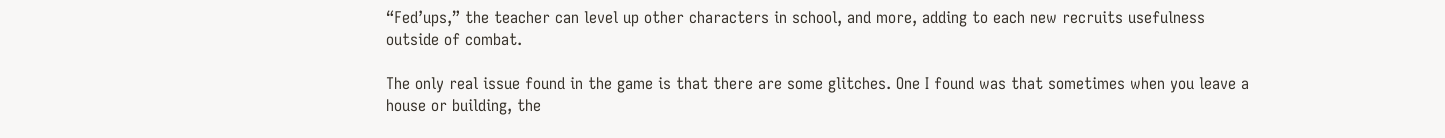“Fed’ups,” the teacher can level up other characters in school, and more, adding to each new recruits usefulness outside of combat.

The only real issue found in the game is that there are some glitches. One I found was that sometimes when you leave a house or building, the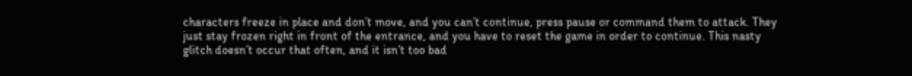characters freeze in place and don’t move, and you can’t continue, press pause or command them to attack. They just stay frozen right in front of the entrance, and you have to reset the game in order to continue. This nasty glitch doesn’t occur that often, and it isn’t too bad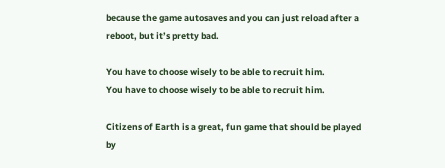because the game autosaves and you can just reload after a reboot, but it’s pretty bad.

You have to choose wisely to be able to recruit him.
You have to choose wisely to be able to recruit him.

Citizens of Earth is a great, fun game that should be played by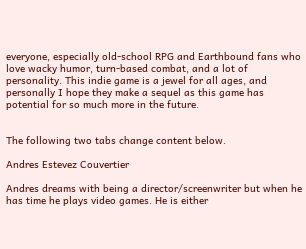everyone, especially old-school RPG and Earthbound fans who love wacky humor, turn-based combat, and a lot of personality. This indie game is a jewel for all ages, and personally I hope they make a sequel as this game has potential for so much more in the future.


The following two tabs change content below.

Andres Estevez Couvertier

Andres dreams with being a director/screenwriter but when he has time he plays video games. He is either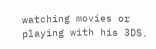watching movies or playing with his 3DS.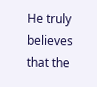He truly believes that the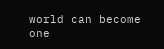world can become one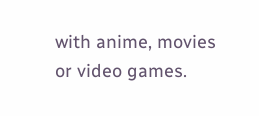with anime, movies or video games.